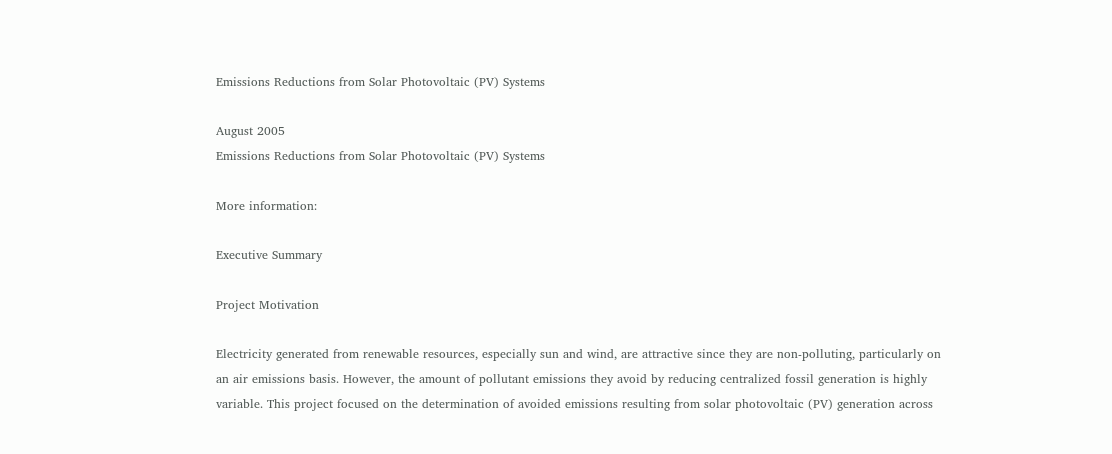Emissions Reductions from Solar Photovoltaic (PV) Systems

August 2005
Emissions Reductions from Solar Photovoltaic (PV) Systems

More information:

Executive Summary

Project Motivation

Electricity generated from renewable resources, especially sun and wind, are attractive since they are non-polluting, particularly on an air emissions basis. However, the amount of pollutant emissions they avoid by reducing centralized fossil generation is highly variable. This project focused on the determination of avoided emissions resulting from solar photovoltaic (PV) generation across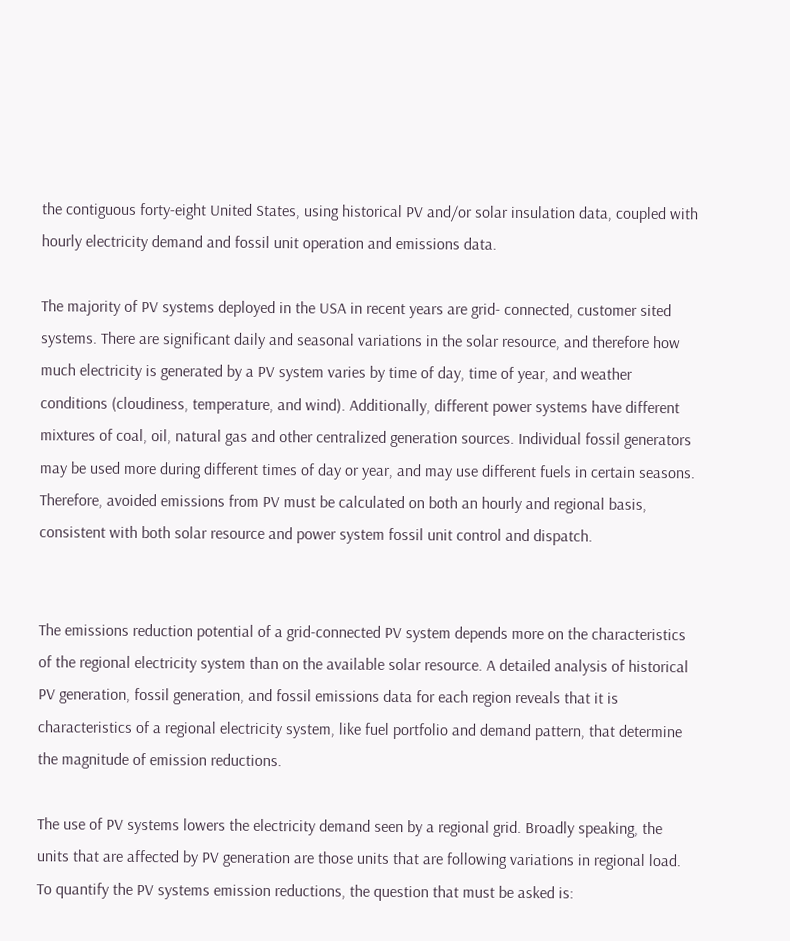the contiguous forty-eight United States, using historical PV and/or solar insulation data, coupled with hourly electricity demand and fossil unit operation and emissions data.

The majority of PV systems deployed in the USA in recent years are grid- connected, customer sited systems. There are significant daily and seasonal variations in the solar resource, and therefore how much electricity is generated by a PV system varies by time of day, time of year, and weather conditions (cloudiness, temperature, and wind). Additionally, different power systems have different mixtures of coal, oil, natural gas and other centralized generation sources. Individual fossil generators may be used more during different times of day or year, and may use different fuels in certain seasons. Therefore, avoided emissions from PV must be calculated on both an hourly and regional basis, consistent with both solar resource and power system fossil unit control and dispatch.


The emissions reduction potential of a grid-connected PV system depends more on the characteristics of the regional electricity system than on the available solar resource. A detailed analysis of historical PV generation, fossil generation, and fossil emissions data for each region reveals that it is characteristics of a regional electricity system, like fuel portfolio and demand pattern, that determine the magnitude of emission reductions.

The use of PV systems lowers the electricity demand seen by a regional grid. Broadly speaking, the units that are affected by PV generation are those units that are following variations in regional load. To quantify the PV systems emission reductions, the question that must be asked is: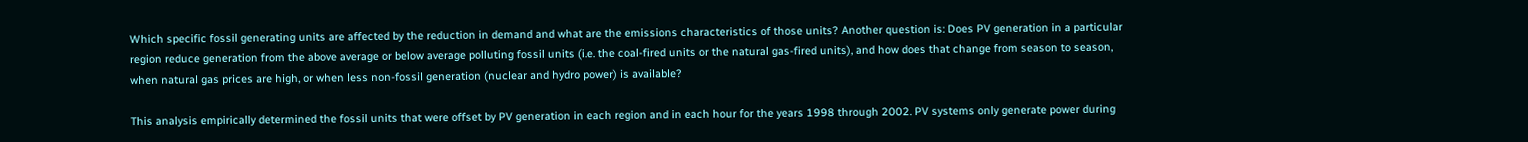Which specific fossil generating units are affected by the reduction in demand and what are the emissions characteristics of those units? Another question is: Does PV generation in a particular region reduce generation from the above average or below average polluting fossil units (i.e. the coal-fired units or the natural gas-fired units), and how does that change from season to season, when natural gas prices are high, or when less non-fossil generation (nuclear and hydro power) is available?

This analysis empirically determined the fossil units that were offset by PV generation in each region and in each hour for the years 1998 through 2002. PV systems only generate power during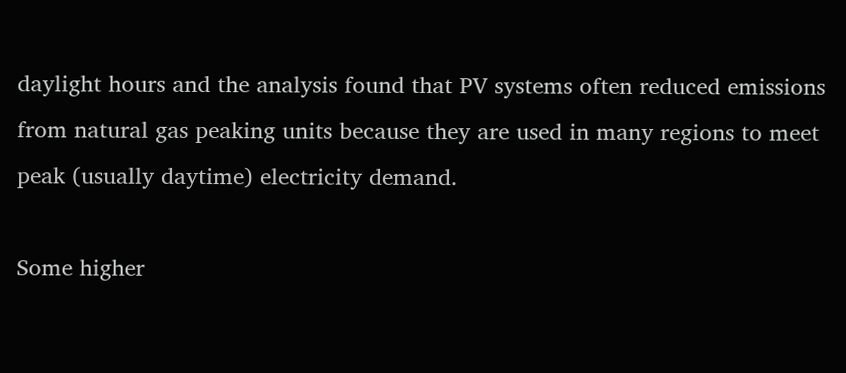daylight hours and the analysis found that PV systems often reduced emissions from natural gas peaking units because they are used in many regions to meet peak (usually daytime) electricity demand.

Some higher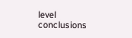level conclusions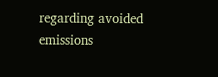regarding avoided emissions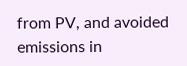from PV, and avoided emissions in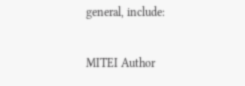general, include:

MITEI Author